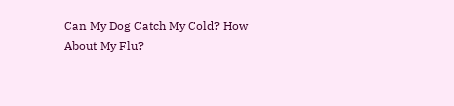Can My Dog Catch My Cold? How About My Flu?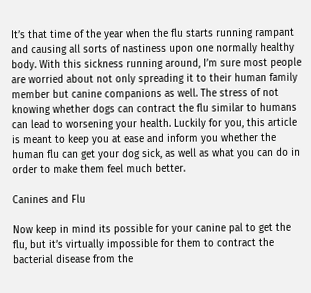It’s that time of the year when the flu starts running rampant and causing all sorts of nastiness upon one normally healthy body. With this sickness running around, I’m sure most people are worried about not only spreading it to their human family member but canine companions as well. The stress of not knowing whether dogs can contract the flu similar to humans can lead to worsening your health. Luckily for you, this article is meant to keep you at ease and inform you whether the human flu can get your dog sick, as well as what you can do in order to make them feel much better.

Canines and Flu

Now keep in mind its possible for your canine pal to get the flu, but it’s virtually impossible for them to contract the bacterial disease from the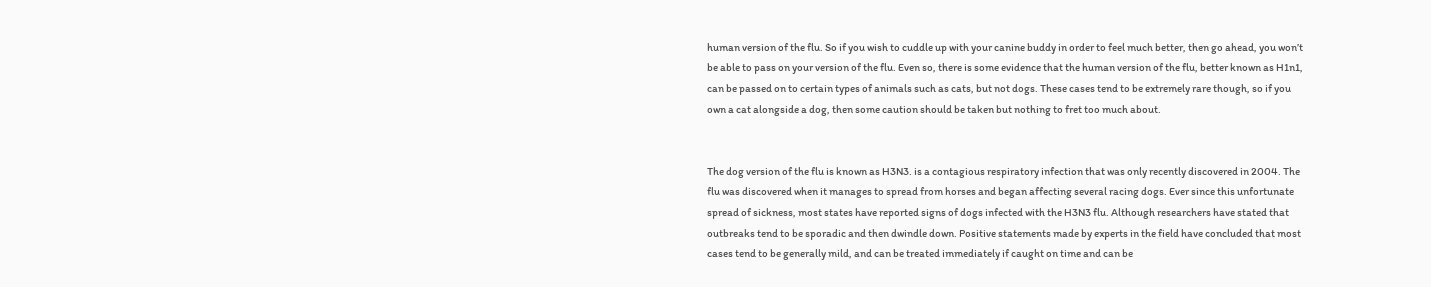human version of the flu. So if you wish to cuddle up with your canine buddy in order to feel much better, then go ahead, you won’t be able to pass on your version of the flu. Even so, there is some evidence that the human version of the flu, better known as H1n1, can be passed on to certain types of animals such as cats, but not dogs. These cases tend to be extremely rare though, so if you own a cat alongside a dog, then some caution should be taken but nothing to fret too much about.


The dog version of the flu is known as H3N3. is a contagious respiratory infection that was only recently discovered in 2004. The flu was discovered when it manages to spread from horses and began affecting several racing dogs. Ever since this unfortunate spread of sickness, most states have reported signs of dogs infected with the H3N3 flu. Although researchers have stated that outbreaks tend to be sporadic and then dwindle down. Positive statements made by experts in the field have concluded that most cases tend to be generally mild, and can be treated immediately if caught on time and can be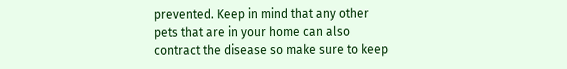prevented. Keep in mind that any other pets that are in your home can also contract the disease so make sure to keep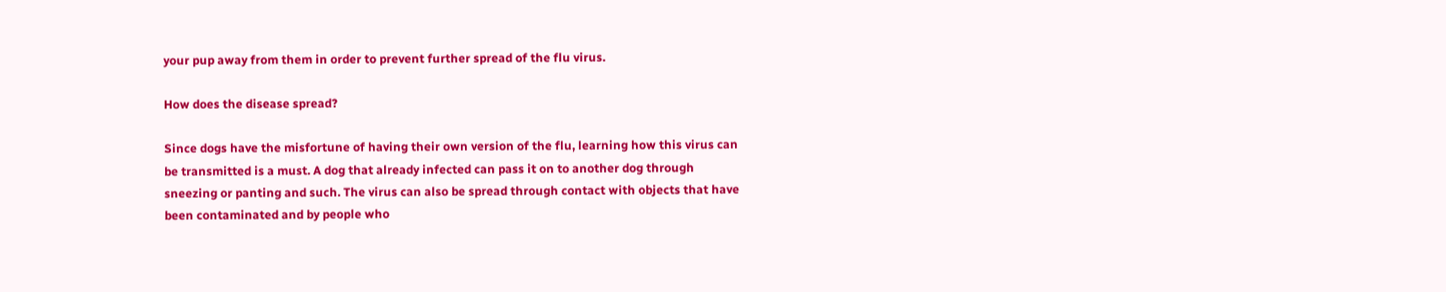your pup away from them in order to prevent further spread of the flu virus.

How does the disease spread?

Since dogs have the misfortune of having their own version of the flu, learning how this virus can be transmitted is a must. A dog that already infected can pass it on to another dog through sneezing or panting and such. The virus can also be spread through contact with objects that have been contaminated and by people who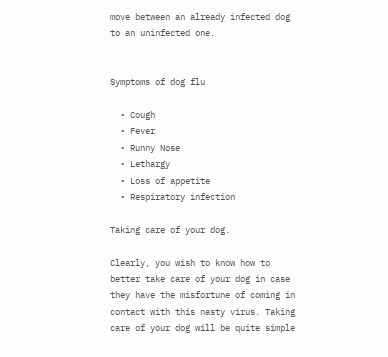move between an already infected dog to an uninfected one.


Symptoms of dog flu

  • Cough
  • Fever
  • Runny Nose
  • Lethargy
  • Loss of appetite
  • Respiratory infection

Taking care of your dog.

Clearly, you wish to know how to better take care of your dog in case they have the misfortune of coming in contact with this nasty virus. Taking care of your dog will be quite simple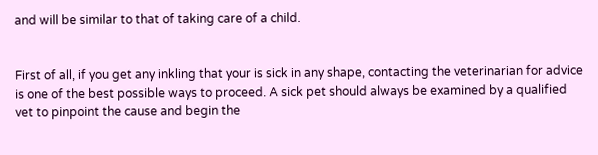and will be similar to that of taking care of a child.


First of all, if you get any inkling that your is sick in any shape, contacting the veterinarian for advice is one of the best possible ways to proceed. A sick pet should always be examined by a qualified vet to pinpoint the cause and begin the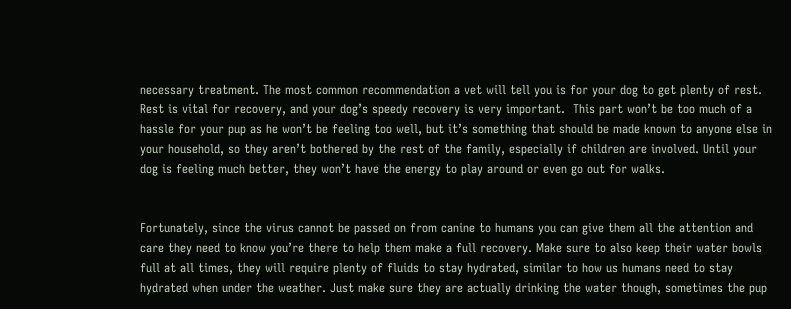necessary treatment. The most common recommendation a vet will tell you is for your dog to get plenty of rest. Rest is vital for recovery, and your dog’s speedy recovery is very important.  This part won’t be too much of a hassle for your pup as he won’t be feeling too well, but it’s something that should be made known to anyone else in your household, so they aren’t bothered by the rest of the family, especially if children are involved. Until your dog is feeling much better, they won’t have the energy to play around or even go out for walks.


Fortunately, since the virus cannot be passed on from canine to humans you can give them all the attention and care they need to know you’re there to help them make a full recovery. Make sure to also keep their water bowls full at all times, they will require plenty of fluids to stay hydrated, similar to how us humans need to stay hydrated when under the weather. Just make sure they are actually drinking the water though, sometimes the pup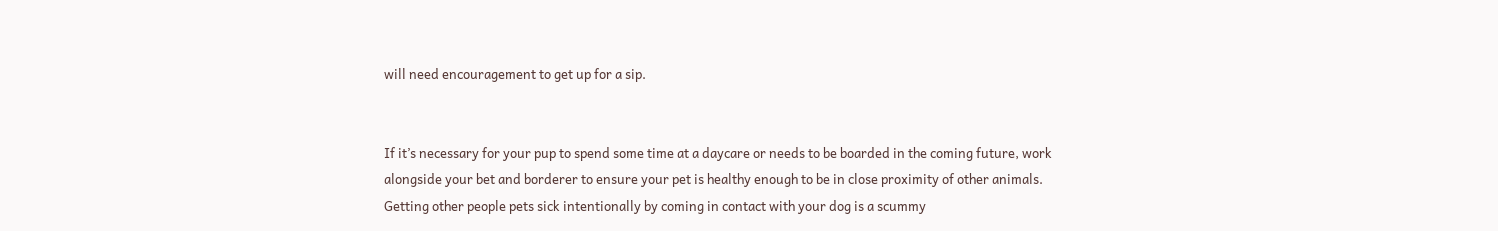will need encouragement to get up for a sip.


If it’s necessary for your pup to spend some time at a daycare or needs to be boarded in the coming future, work alongside your bet and borderer to ensure your pet is healthy enough to be in close proximity of other animals. Getting other people pets sick intentionally by coming in contact with your dog is a scummy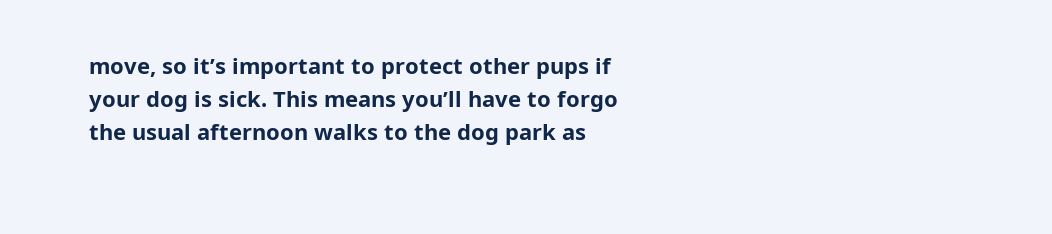move, so it’s important to protect other pups if your dog is sick. This means you’ll have to forgo the usual afternoon walks to the dog park as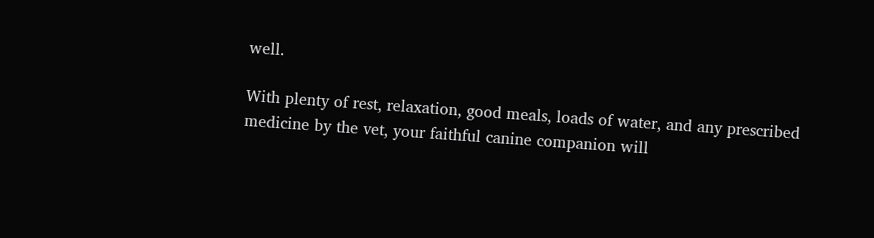well.

With plenty of rest, relaxation, good meals, loads of water, and any prescribed medicine by the vet, your faithful canine companion will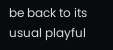be back to its usual playful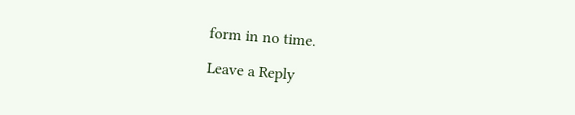form in no time.

Leave a Reply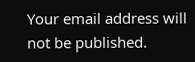Your email address will not be published.